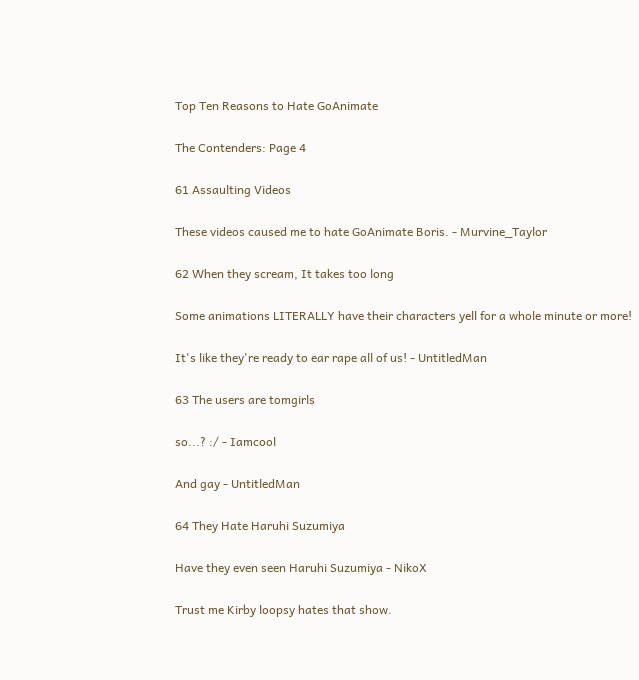Top Ten Reasons to Hate GoAnimate

The Contenders: Page 4

61 Assaulting Videos

These videos caused me to hate GoAnimate Boris. - Murvine_Taylor

62 When they scream, It takes too long

Some animations LITERALLY have their characters yell for a whole minute or more!

It's like they're ready to ear rape all of us! - UntitledMan

63 The users are tomgirls

so...? :/ - Iamcool

And gay - UntitledMan

64 They Hate Haruhi Suzumiya

Have they even seen Haruhi Suzumiya - NikoX

Trust me Kirby loopsy hates that show.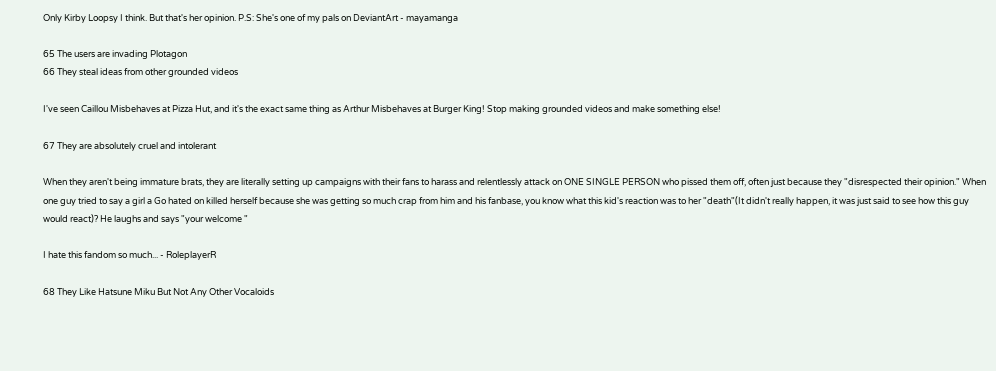Only Kirby Loopsy I think. But that's her opinion. P.S: She's one of my pals on DeviantArt - mayamanga

65 The users are invading Plotagon
66 They steal ideas from other grounded videos

I've seen Caillou Misbehaves at Pizza Hut, and it's the exact same thing as Arthur Misbehaves at Burger King! Stop making grounded videos and make something else!

67 They are absolutely cruel and intolerant

When they aren't being immature brats, they are literally setting up campaigns with their fans to harass and relentlessly attack on ONE SINGLE PERSON who pissed them off, often just because they "disrespected their opinion." When one guy tried to say a girl a Go hated on killed herself because she was getting so much crap from him and his fanbase, you know what this kid's reaction was to her "death"(It didn't really happen, it was just said to see how this guy would react)? He laughs and says "your welcome "

I hate this fandom so much... - RoleplayerR

68 They Like Hatsune Miku But Not Any Other Vocaloids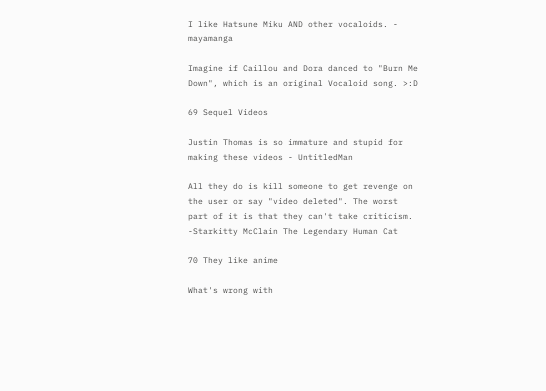I like Hatsune Miku AND other vocaloids. - mayamanga

Imagine if Caillou and Dora danced to "Burn Me Down", which is an original Vocaloid song. >:D

69 Sequel Videos

Justin Thomas is so immature and stupid for making these videos - UntitledMan

All they do is kill someone to get revenge on the user or say "video deleted". The worst part of it is that they can't take criticism.
-Starkitty McClain The Legendary Human Cat

70 They like anime

What's wrong with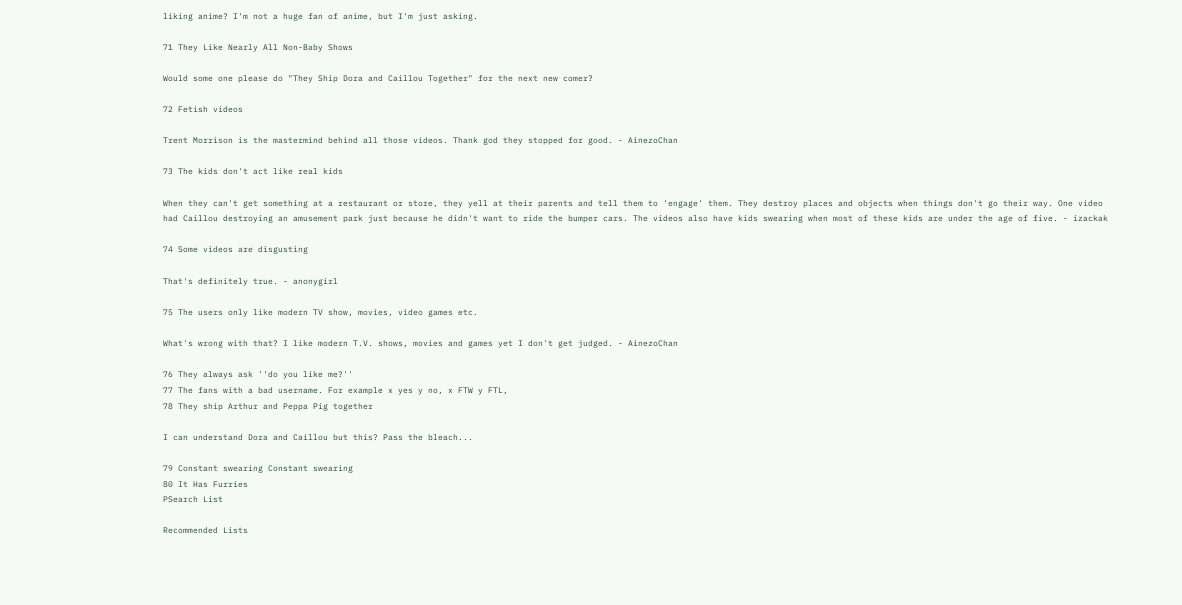liking anime? I'm not a huge fan of anime, but I'm just asking.

71 They Like Nearly All Non-Baby Shows

Would some one please do "They Ship Dora and Caillou Together" for the next new comer?

72 Fetish videos

Trent Morrison is the mastermind behind all those videos. Thank god they stopped for good. - AinezoChan

73 The kids don't act like real kids

When they can't get something at a restaurant or store, they yell at their parents and tell them to 'engage' them. They destroy places and objects when things don't go their way. One video had Caillou destroying an amusement park just because he didn't want to ride the bumper cars. The videos also have kids swearing when most of these kids are under the age of five. - izackak

74 Some videos are disgusting

That's definitely true. - anonygirl

75 The users only like modern TV show, movies, video games etc.

What's wrong with that? I like modern T.V. shows, movies and games yet I don't get judged. - AinezoChan

76 They always ask ''do you like me?''
77 The fans with a bad username. For example x yes y no, x FTW y FTL,
78 They ship Arthur and Peppa Pig together

I can understand Dora and Caillou but this? Pass the bleach...

79 Constant swearing Constant swearing
80 It Has Furries
PSearch List

Recommended Lists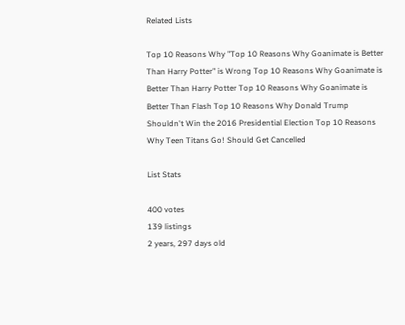Related Lists

Top 10 Reasons Why "Top 10 Reasons Why Goanimate is Better Than Harry Potter" is Wrong Top 10 Reasons Why Goanimate is Better Than Harry Potter Top 10 Reasons Why Goanimate is Better Than Flash Top 10 Reasons Why Donald Trump Shouldn't Win the 2016 Presidential Election Top 10 Reasons Why Teen Titans Go! Should Get Cancelled

List Stats

400 votes
139 listings
2 years, 297 days old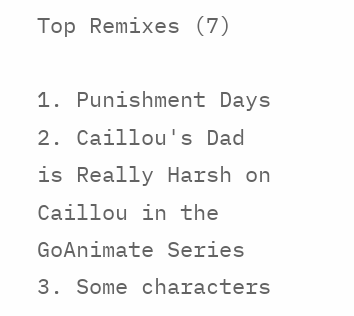Top Remixes (7)

1. Punishment Days
2. Caillou's Dad is Really Harsh on Caillou in the GoAnimate Series
3. Some characters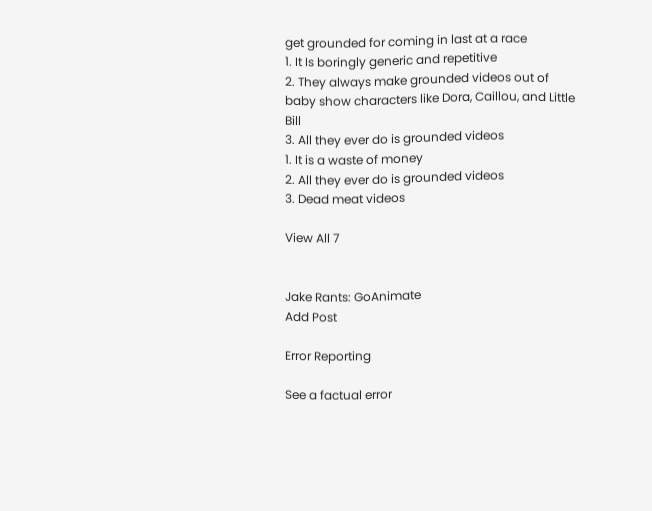get grounded for coming in last at a race
1. It Is boringly generic and repetitive
2. They always make grounded videos out of baby show characters like Dora, Caillou, and Little Bill
3. All they ever do is grounded videos
1. It is a waste of money
2. All they ever do is grounded videos
3. Dead meat videos

View All 7


Jake Rants: GoAnimate
Add Post

Error Reporting

See a factual error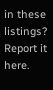in these listings? Report it here.